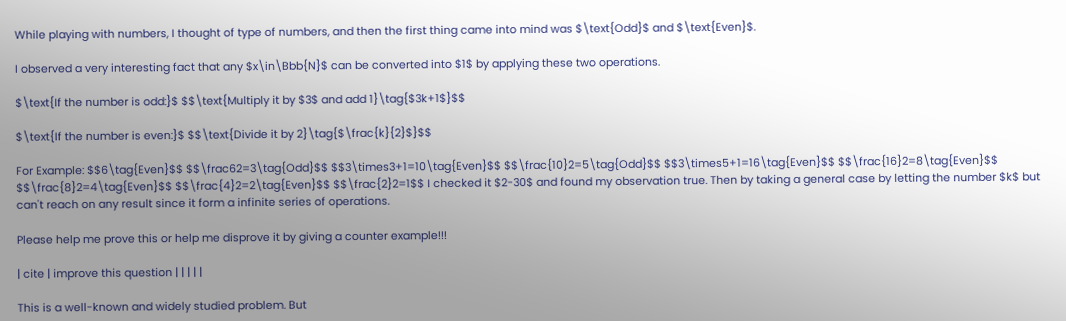While playing with numbers, I thought of type of numbers, and then the first thing came into mind was $\text{Odd}$ and $\text{Even}$.

I observed a very interesting fact that any $x\in\Bbb{N}$ can be converted into $1$ by applying these two operations.

$\text{If the number is odd:}$ $$\text{Multiply it by $3$ and add 1}\tag{$3k+1$}$$

$\text{If the number is even:}$ $$\text{Divide it by 2}\tag{$\frac{k}{2}$}$$

For Example: $$6\tag{Even}$$ $$\frac62=3\tag{Odd}$$ $$3\times3+1=10\tag{Even}$$ $$\frac{10}2=5\tag{Odd}$$ $$3\times5+1=16\tag{Even}$$ $$\frac{16}2=8\tag{Even}$$ $$\frac{8}2=4\tag{Even}$$ $$\frac{4}2=2\tag{Even}$$ $$\frac{2}2=1$$ I checked it $2-30$ and found my observation true. Then by taking a general case by letting the number $k$ but can't reach on any result since it form a infinite series of operations.

Please help me prove this or help me disprove it by giving a counter example!!!

| cite | improve this question | | | | |

This is a well-known and widely studied problem. But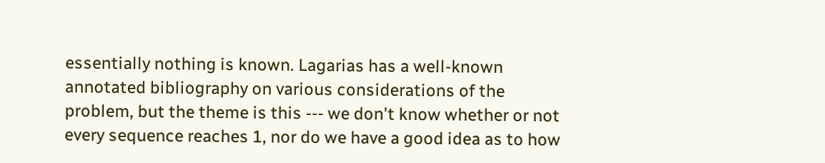essentially nothing is known. Lagarias has a well-known annotated bibliography on various considerations of the problem, but the theme is this --- we don't know whether or not every sequence reaches 1, nor do we have a good idea as to how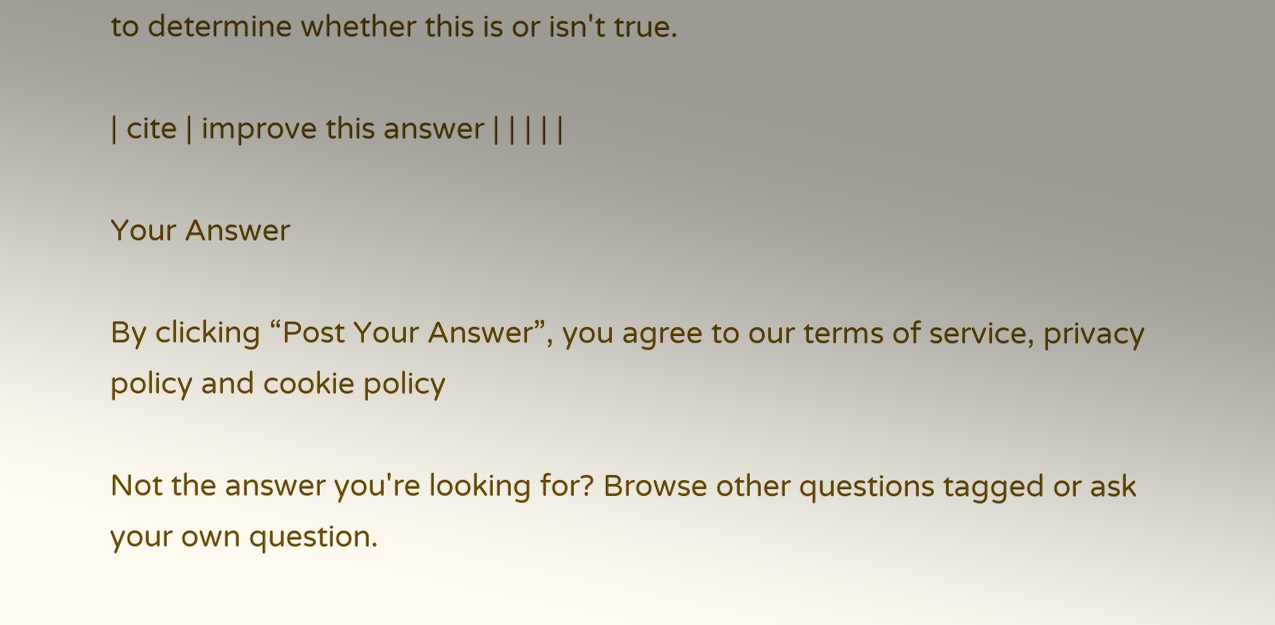to determine whether this is or isn't true.

| cite | improve this answer | | | | |

Your Answer

By clicking “Post Your Answer”, you agree to our terms of service, privacy policy and cookie policy

Not the answer you're looking for? Browse other questions tagged or ask your own question.